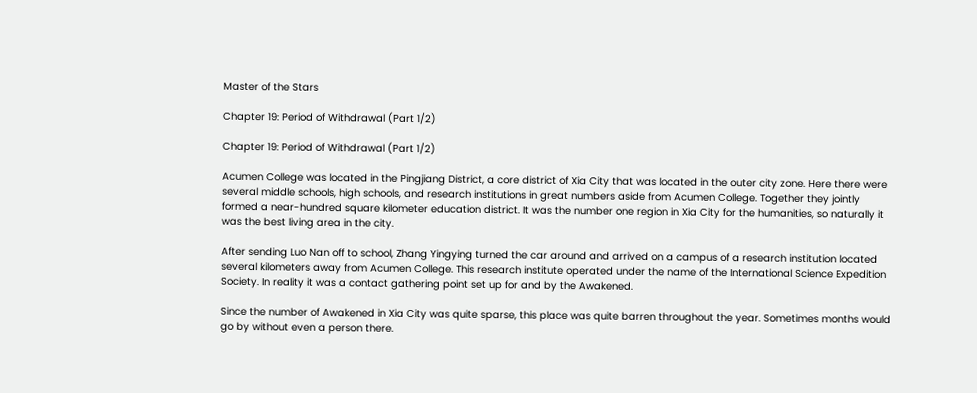Master of the Stars

Chapter 19: Period of Withdrawal (Part 1/2)

Chapter 19: Period of Withdrawal (Part 1/2)

Acumen College was located in the Pingjiang District, a core district of Xia City that was located in the outer city zone. Here there were several middle schools, high schools, and research institutions in great numbers aside from Acumen College. Together they jointly formed a near-hundred square kilometer education district. It was the number one region in Xia City for the humanities, so naturally it was the best living area in the city.

After sending Luo Nan off to school, Zhang Yingying turned the car around and arrived on a campus of a research institution located several kilometers away from Acumen College. This research institute operated under the name of the International Science Expedition Society. In reality it was a contact gathering point set up for and by the Awakened.

Since the number of Awakened in Xia City was quite sparse, this place was quite barren throughout the year. Sometimes months would go by without even a person there.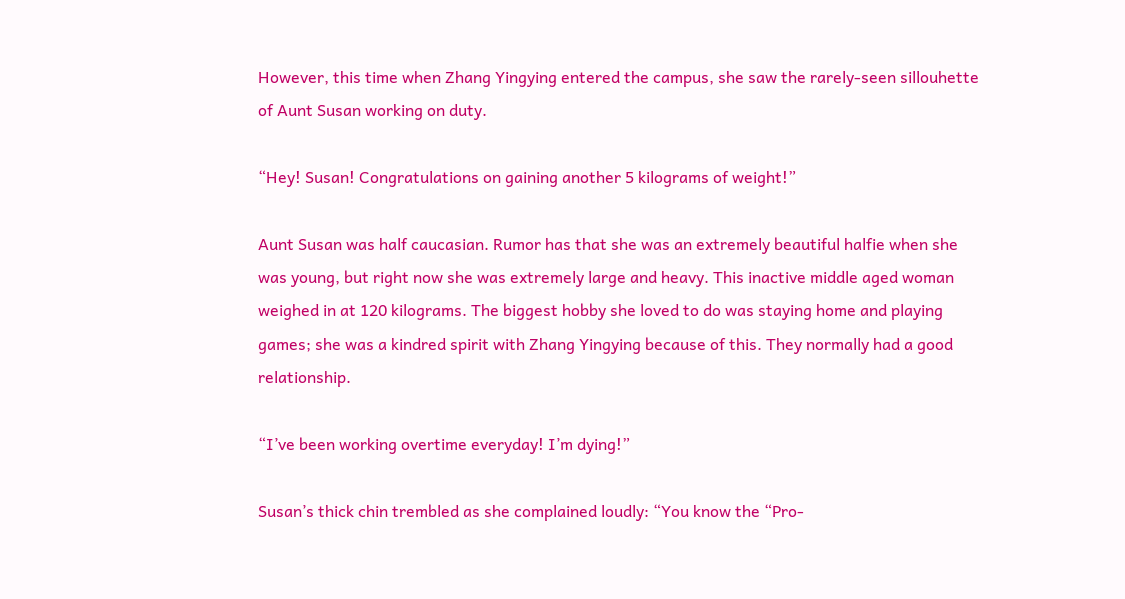However, this time when Zhang Yingying entered the campus, she saw the rarely-seen sillouhette of Aunt Susan working on duty.

“Hey! Susan! Congratulations on gaining another 5 kilograms of weight!”

Aunt Susan was half caucasian. Rumor has that she was an extremely beautiful halfie when she was young, but right now she was extremely large and heavy. This inactive middle aged woman weighed in at 120 kilograms. The biggest hobby she loved to do was staying home and playing games; she was a kindred spirit with Zhang Yingying because of this. They normally had a good relationship.

“I’ve been working overtime everyday! I’m dying!”

Susan’s thick chin trembled as she complained loudly: “You know the “Pro-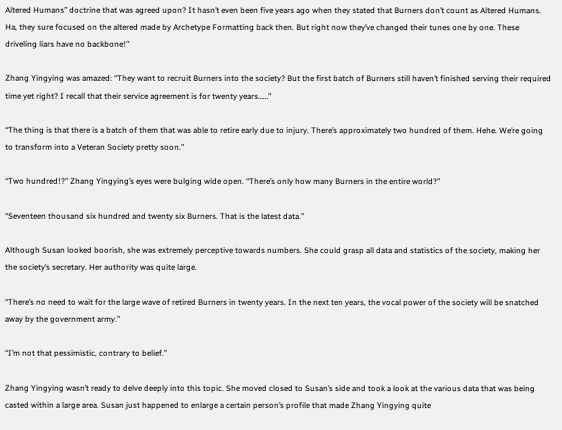Altered Humans” doctrine that was agreed upon? It hasn’t even been five years ago when they stated that Burners don’t count as Altered Humans. Ha, they sure focused on the altered made by Archetype Formatting back then. But right now they’ve changed their tunes one by one. These driveling liars have no backbone!”

Zhang Yingying was amazed: “They want to recruit Burners into the society? But the first batch of Burners still haven’t finished serving their required time yet right? I recall that their service agreement is for twenty years……”

“The thing is that there is a batch of them that was able to retire early due to injury. There’s approximately two hundred of them. Hehe. We’re going to transform into a Veteran Society pretty soon.”

“Two hundred!?” Zhang Yingying’s eyes were bulging wide open. “There’s only how many Burners in the entire world?”

“Seventeen thousand six hundred and twenty six Burners. That is the latest data.”

Although Susan looked boorish, she was extremely perceptive towards numbers. She could grasp all data and statistics of the society, making her the society’s secretary. Her authority was quite large.

“There’s no need to wait for the large wave of retired Burners in twenty years. In the next ten years, the vocal power of the society will be snatched away by the government army.”

“I’m not that pessimistic, contrary to belief.”

Zhang Yingying wasn’t ready to delve deeply into this topic. She moved closed to Susan’s side and took a look at the various data that was being casted within a large area. Susan just happened to enlarge a certain person’s profile that made Zhang Yingying quite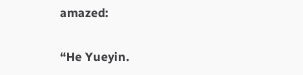amazed:

“He Yueyin.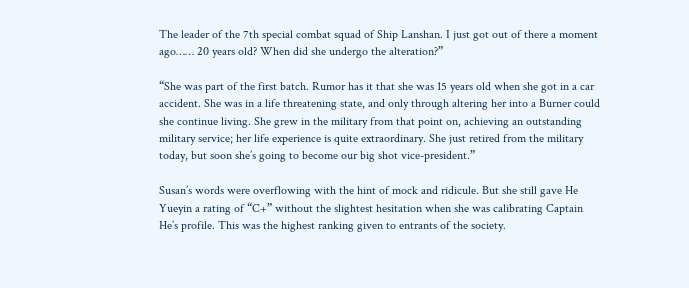The leader of the 7th special combat squad of Ship Lanshan. I just got out of there a moment ago…… 20 years old? When did she undergo the alteration?”

“She was part of the first batch. Rumor has it that she was 15 years old when she got in a car accident. She was in a life threatening state, and only through altering her into a Burner could she continue living. She grew in the military from that point on, achieving an outstanding military service; her life experience is quite extraordinary. She just retired from the military today, but soon she’s going to become our big shot vice-president.”

Susan’s words were overflowing with the hint of mock and ridicule. But she still gave He Yueyin a rating of “C+” without the slightest hesitation when she was calibrating Captain He’s profile. This was the highest ranking given to entrants of the society.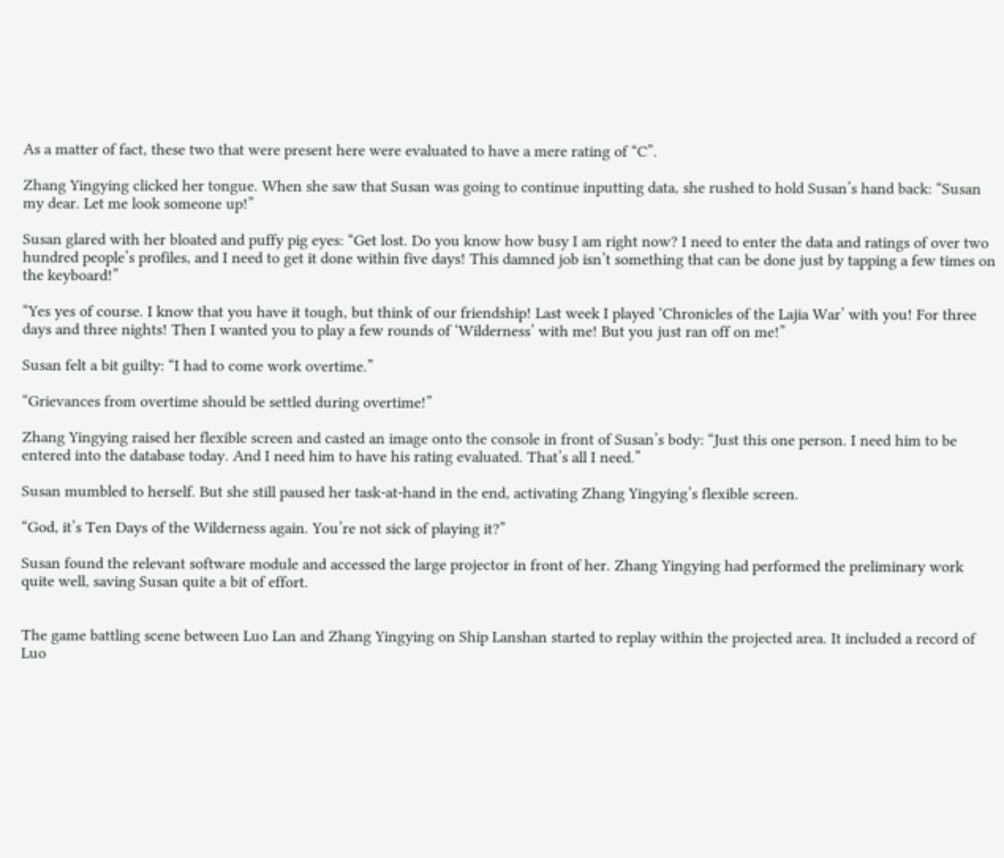As a matter of fact, these two that were present here were evaluated to have a mere rating of “C”.

Zhang Yingying clicked her tongue. When she saw that Susan was going to continue inputting data, she rushed to hold Susan’s hand back: “Susan my dear. Let me look someone up!”

Susan glared with her bloated and puffy pig eyes: “Get lost. Do you know how busy I am right now? I need to enter the data and ratings of over two hundred people’s profiles, and I need to get it done within five days! This damned job isn’t something that can be done just by tapping a few times on the keyboard!”

“Yes yes of course. I know that you have it tough, but think of our friendship! Last week I played ‘Chronicles of the Lajia War’ with you! For three days and three nights! Then I wanted you to play a few rounds of ‘Wilderness’ with me! But you just ran off on me!”

Susan felt a bit guilty: “I had to come work overtime.”

“Grievances from overtime should be settled during overtime!”

Zhang Yingying raised her flexible screen and casted an image onto the console in front of Susan’s body: “Just this one person. I need him to be entered into the database today. And I need him to have his rating evaluated. That’s all I need.”

Susan mumbled to herself. But she still paused her task-at-hand in the end, activating Zhang Yingying’s flexible screen.

“God, it’s Ten Days of the Wilderness again. You’re not sick of playing it?”

Susan found the relevant software module and accessed the large projector in front of her. Zhang Yingying had performed the preliminary work quite well, saving Susan quite a bit of effort.


The game battling scene between Luo Lan and Zhang Yingying on Ship Lanshan started to replay within the projected area. It included a record of Luo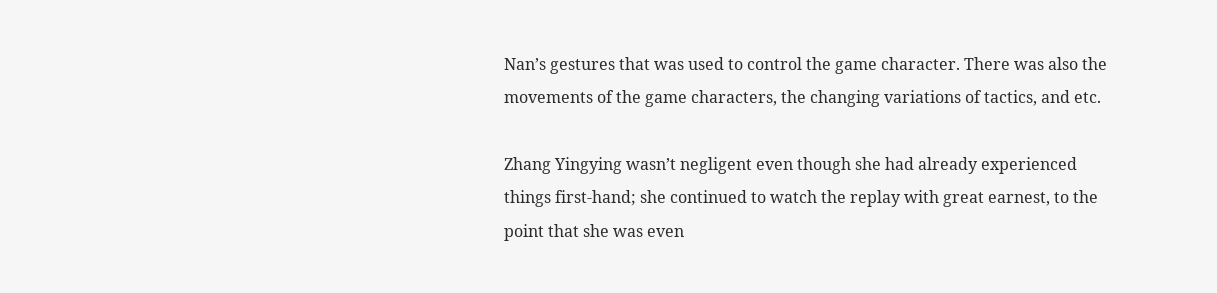Nan’s gestures that was used to control the game character. There was also the movements of the game characters, the changing variations of tactics, and etc.

Zhang Yingying wasn’t negligent even though she had already experienced things first-hand; she continued to watch the replay with great earnest, to the point that she was even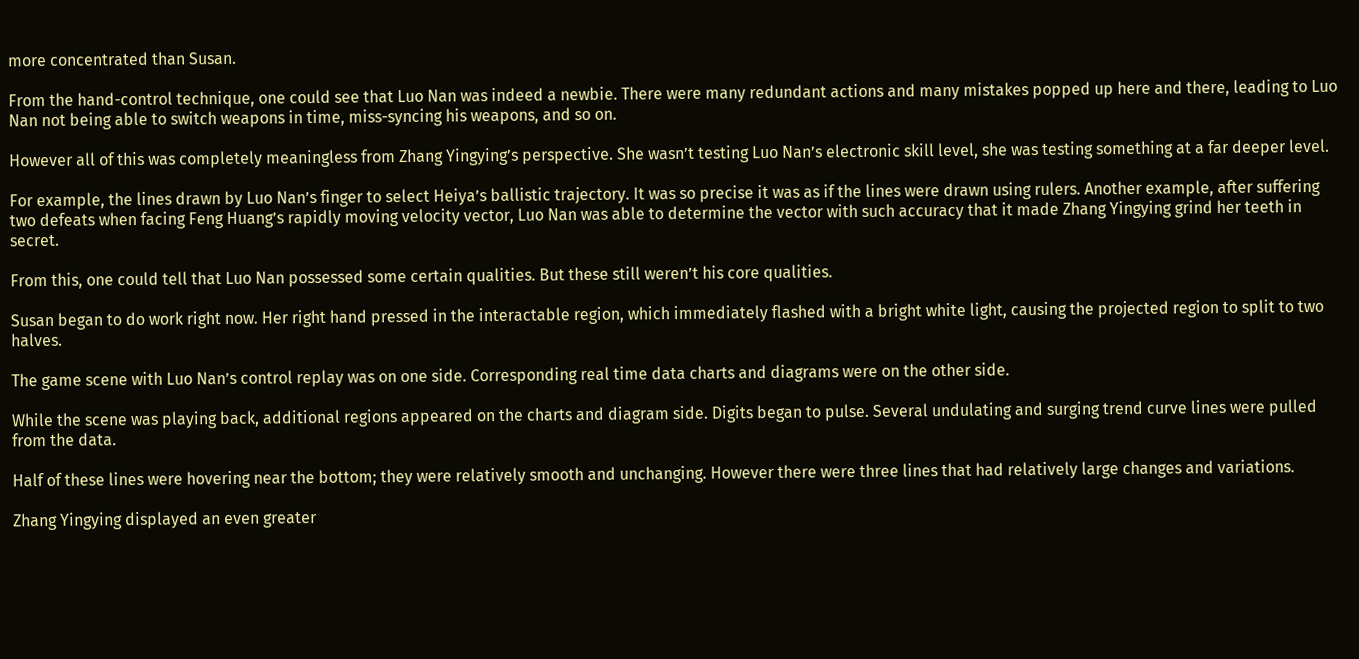more concentrated than Susan.

From the hand-control technique, one could see that Luo Nan was indeed a newbie. There were many redundant actions and many mistakes popped up here and there, leading to Luo Nan not being able to switch weapons in time, miss-syncing his weapons, and so on.

However all of this was completely meaningless from Zhang Yingying’s perspective. She wasn’t testing Luo Nan’s electronic skill level, she was testing something at a far deeper level.

For example, the lines drawn by Luo Nan’s finger to select Heiya’s ballistic trajectory. It was so precise it was as if the lines were drawn using rulers. Another example, after suffering two defeats when facing Feng Huang’s rapidly moving velocity vector, Luo Nan was able to determine the vector with such accuracy that it made Zhang Yingying grind her teeth in secret.

From this, one could tell that Luo Nan possessed some certain qualities. But these still weren’t his core qualities.

Susan began to do work right now. Her right hand pressed in the interactable region, which immediately flashed with a bright white light, causing the projected region to split to two halves.

The game scene with Luo Nan’s control replay was on one side. Corresponding real time data charts and diagrams were on the other side.

While the scene was playing back, additional regions appeared on the charts and diagram side. Digits began to pulse. Several undulating and surging trend curve lines were pulled from the data.

Half of these lines were hovering near the bottom; they were relatively smooth and unchanging. However there were three lines that had relatively large changes and variations.

Zhang Yingying displayed an even greater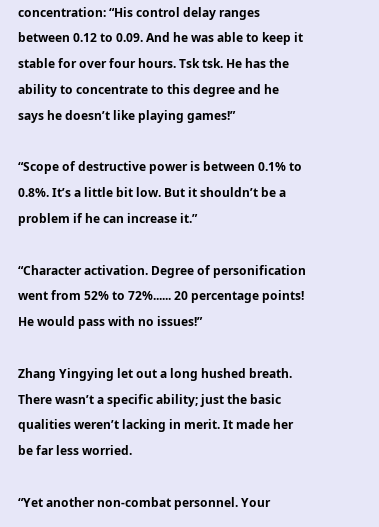concentration: “His control delay ranges between 0.12 to 0.09. And he was able to keep it stable for over four hours. Tsk tsk. He has the ability to concentrate to this degree and he says he doesn’t like playing games!”

“Scope of destructive power is between 0.1% to 0.8%. It’s a little bit low. But it shouldn’t be a problem if he can increase it.”

“Character activation. Degree of personification went from 52% to 72%...... 20 percentage points! He would pass with no issues!”

Zhang Yingying let out a long hushed breath. There wasn’t a specific ability; just the basic qualities weren’t lacking in merit. It made her be far less worried.

“Yet another non-combat personnel. Your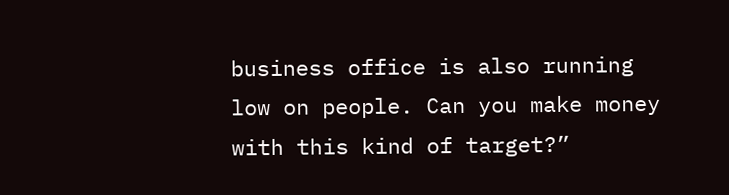business office is also running low on people. Can you make money with this kind of target?”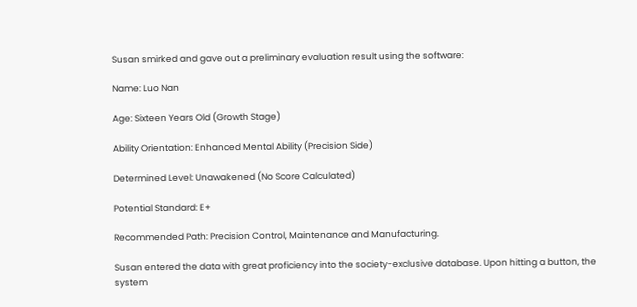Susan smirked and gave out a preliminary evaluation result using the software:

Name: Luo Nan

Age: Sixteen Years Old (Growth Stage)

Ability Orientation: Enhanced Mental Ability (Precision Side)

Determined Level: Unawakened (No Score Calculated)

Potential Standard: E+

Recommended Path: Precision Control, Maintenance and Manufacturing.

Susan entered the data with great proficiency into the society-exclusive database. Upon hitting a button, the system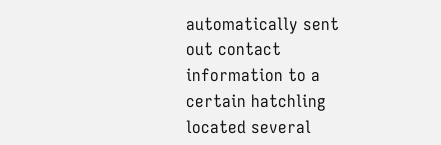automatically sent out contact information to a certain hatchling located several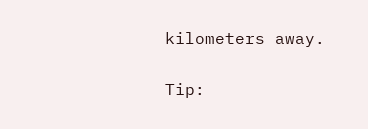kilometers away.

Tip: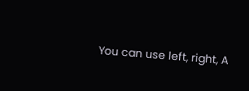You can use left, right, A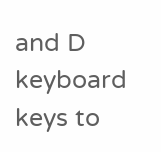and D keyboard keys to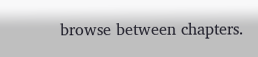browse between chapters.